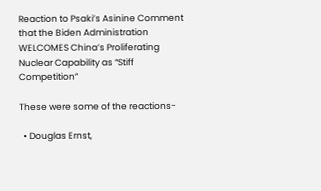Reaction to Psaki’s Asinine Comment that the Biden Administration WELCOMES China’s Proliferating Nuclear Capability as “Stiff Competition”

These were some of the reactions-

  • Douglas Ernst,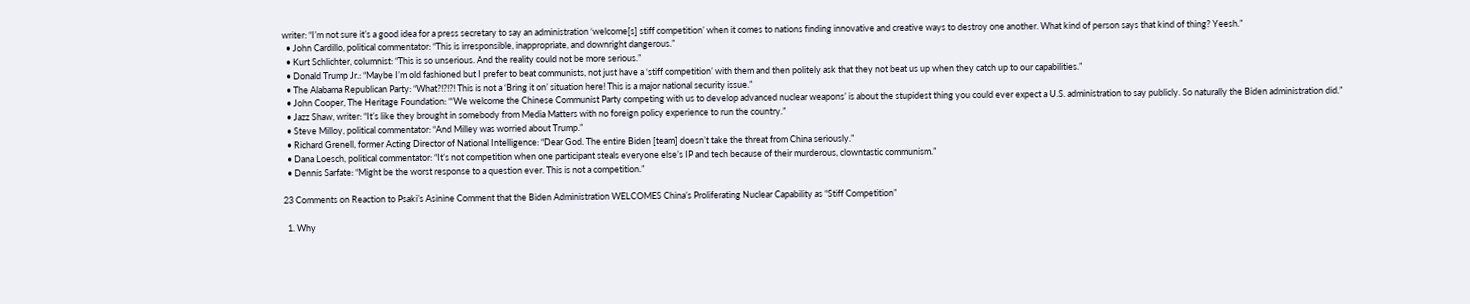writer: “I’m not sure it’s a good idea for a press secretary to say an administration ‘welcome[s] stiff competition’ when it comes to nations finding innovative and creative ways to destroy one another. What kind of person says that kind of thing? Yeesh.”
  • John Cardillo, political commentator: “This is irresponsible, inappropriate, and downright dangerous.”
  • Kurt Schlichter, columnist: “This is so unserious. And the reality could not be more serious.”
  • Donald Trump Jr.: “Maybe I’m old fashioned but I prefer to beat communists, not just have a ‘stiff competition’ with them and then politely ask that they not beat us up when they catch up to our capabilities.”
  • The Alabama Republican Party: “What?!?!?! This is not a ‘Bring it on’ situation here! This is a major national security issue.”
  • John Cooper, The Heritage Foundation: “‘We welcome the Chinese Communist Party competing with us to develop advanced nuclear weapons’ is about the stupidest thing you could ever expect a U.S. administration to say publicly. So naturally the Biden administration did.”
  • Jazz Shaw, writer: “It’s like they brought in somebody from Media Matters with no foreign policy experience to run the country.”
  • Steve Milloy, political commentator: “And Milley was worried about Trump.”
  • Richard Grenell, former Acting Director of National Intelligence: “Dear God. The entire Biden [team] doesn’t take the threat from China seriously.”
  • Dana Loesch, political commentator: “It’s not competition when one participant steals everyone else’s IP and tech because of their murderous, clowntastic communism.”
  • Dennis Sarfate: “Might be the worst response to a question ever. This is not a competition.”

23 Comments on Reaction to Psaki’s Asinine Comment that the Biden Administration WELCOMES China’s Proliferating Nuclear Capability as “Stiff Competition”

  1. Why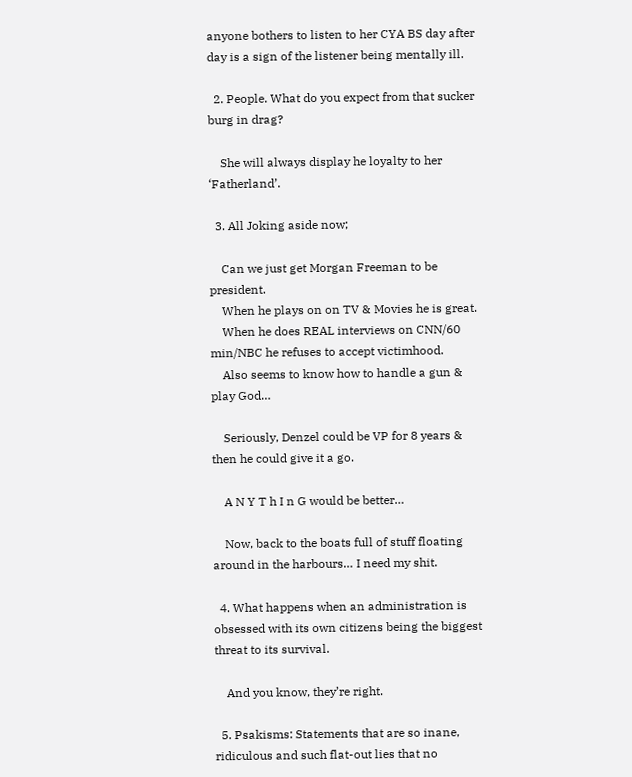anyone bothers to listen to her CYA BS day after day is a sign of the listener being mentally ill.

  2. People. What do you expect from that sucker burg in drag?

    She will always display he loyalty to her ‘Fatherland’.

  3. All Joking aside now;

    Can we just get Morgan Freeman to be president.
    When he plays on on TV & Movies he is great.
    When he does REAL interviews on CNN/60 min/NBC he refuses to accept victimhood.
    Also seems to know how to handle a gun & play God…

    Seriously, Denzel could be VP for 8 years & then he could give it a go.

    A N Y T h I n G would be better…

    Now, back to the boats full of stuff floating around in the harbours… I need my shit.

  4. What happens when an administration is obsessed with its own citizens being the biggest threat to its survival.

    And you know, they’re right.

  5. Psakisms: Statements that are so inane, ridiculous and such flat-out lies that no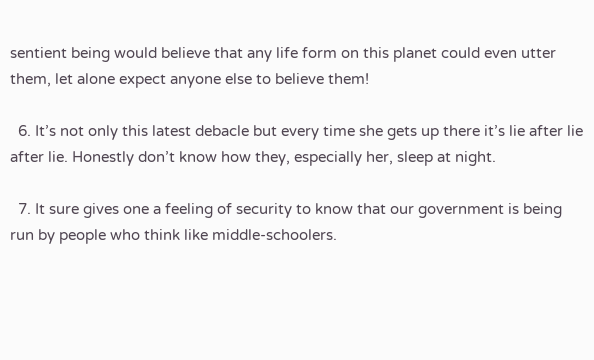sentient being would believe that any life form on this planet could even utter them, let alone expect anyone else to believe them!

  6. It’s not only this latest debacle but every time she gets up there it’s lie after lie after lie. Honestly don’t know how they, especially her, sleep at night.

  7. It sure gives one a feeling of security to know that our government is being run by people who think like middle-schoolers.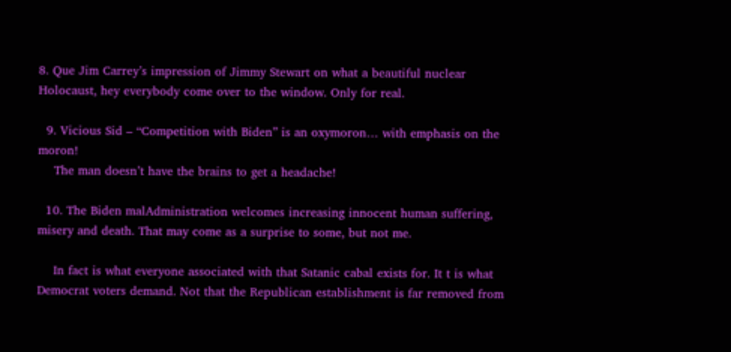8. Que Jim Carrey’s impression of Jimmy Stewart on what a beautiful nuclear Holocaust, hey everybody come over to the window. Only for real.

  9. Vicious Sid – “Competition with Biden” is an oxymoron… with emphasis on the moron!
    The man doesn’t have the brains to get a headache!

  10. The Biden malAdministration welcomes increasing innocent human suffering, misery and death. That may come as a surprise to some, but not me.

    In fact is what everyone associated with that Satanic cabal exists for. It t is what Democrat voters demand. Not that the Republican establishment is far removed from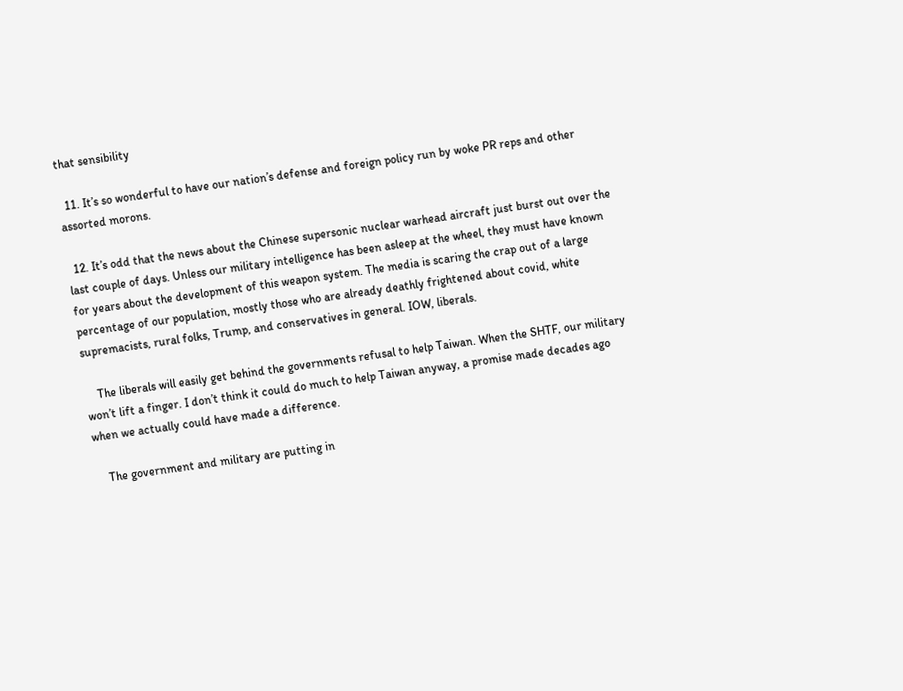that sensibility

  11. It’s so wonderful to have our nation’s defense and foreign policy run by woke PR reps and other assorted morons.

  12. It’s odd that the news about the Chinese supersonic nuclear warhead aircraft just burst out over the last couple of days. Unless our military intelligence has been asleep at the wheel, they must have known for years about the development of this weapon system. The media is scaring the crap out of a large percentage of our population, mostly those who are already deathly frightened about covid, white supremacists, rural folks, Trump, and conservatives in general. IOW, liberals.

    The liberals will easily get behind the governments refusal to help Taiwan. When the SHTF, our military won’t lift a finger. I don’t think it could do much to help Taiwan anyway, a promise made decades ago when we actually could have made a difference.

    The government and military are putting in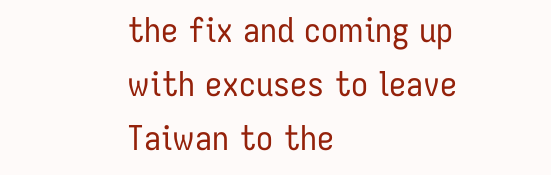the fix and coming up with excuses to leave Taiwan to the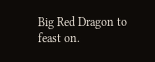Big Red Dragon to feast on.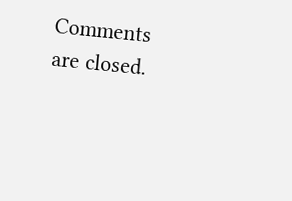Comments are closed.